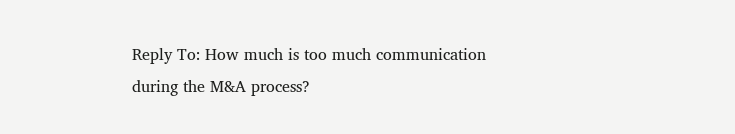Reply To: How much is too much communication during the M&A process?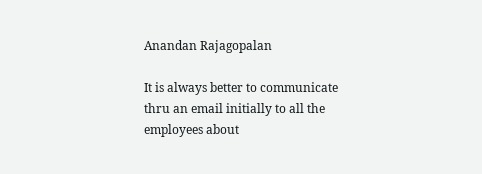Anandan Rajagopalan

It is always better to communicate thru an email initially to all the employees about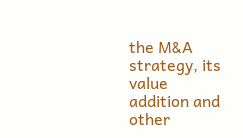the M&A strategy, its value addition and other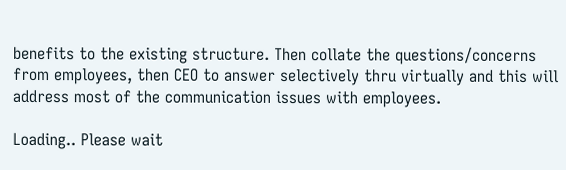benefits to the existing structure. Then collate the questions/concerns from employees, then CEO to answer selectively thru virtually and this will address most of the communication issues with employees.

Loading.. Please wait